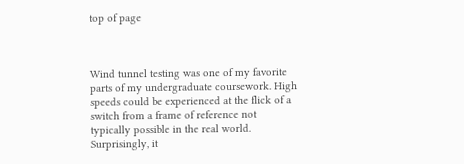top of page



Wind tunnel testing was one of my favorite parts of my undergraduate coursework. High speeds could be experienced at the flick of a switch from a frame of reference not typically possible in the real world. Surprisingly, it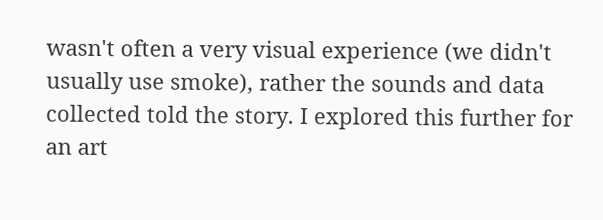wasn't often a very visual experience (we didn't usually use smoke), rather the sounds and data collected told the story. I explored this further for an art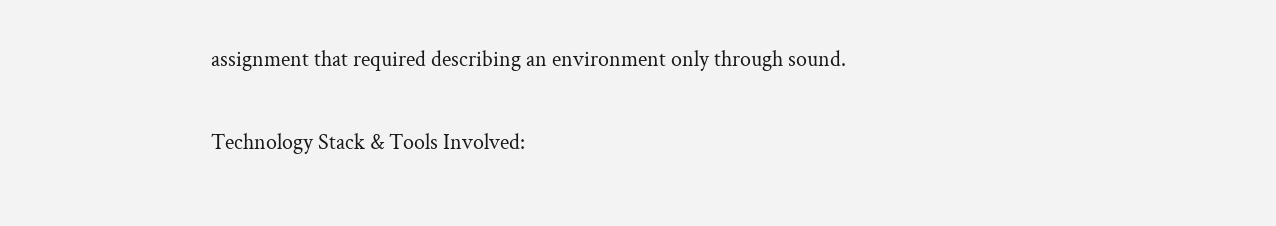assignment that required describing an environment only through sound.

Technology Stack & Tools Involved: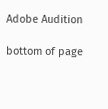Adobe Audition

bottom of page